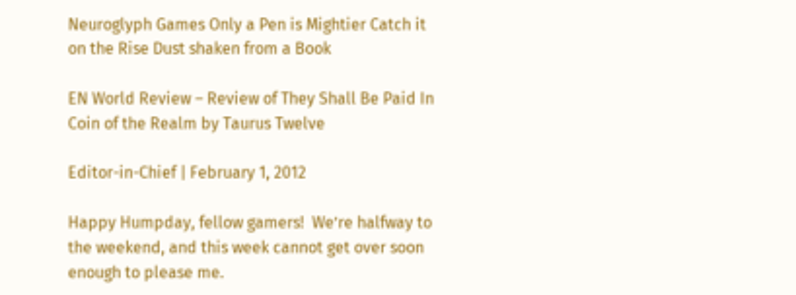Neuroglyph Games Only a Pen is Mightier Catch it on the Rise Dust shaken from a Book

EN World Review – Review of They Shall Be Paid In Coin of the Realm by Taurus Twelve

Editor-in-Chief | February 1, 2012

Happy Humpday, fellow gamers!  We’re halfway to the weekend, and this week cannot get over soon enough to please me.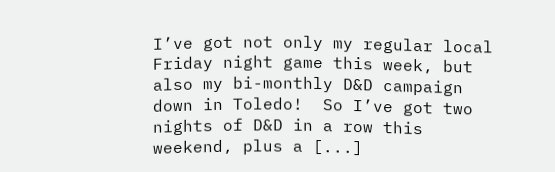I’ve got not only my regular local Friday night game this week, but also my bi-monthly D&D campaign down in Toledo!  So I’ve got two nights of D&D in a row this weekend, plus a [...]